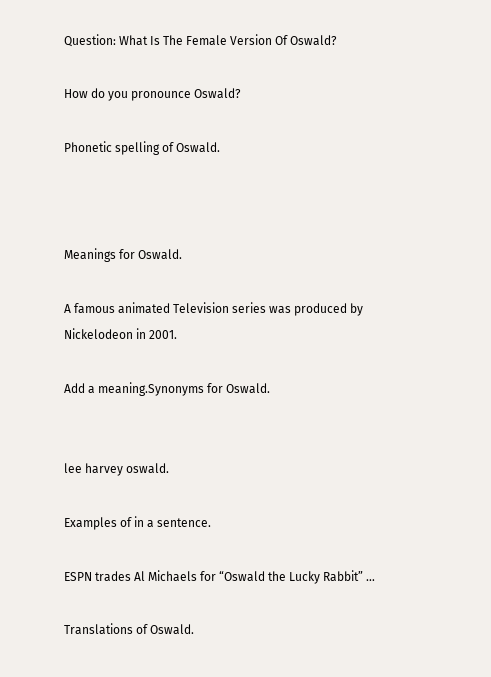Question: What Is The Female Version Of Oswald?

How do you pronounce Oswald?

Phonetic spelling of Oswald.



Meanings for Oswald.

A famous animated Television series was produced by Nickelodeon in 2001.

Add a meaning.Synonyms for Oswald.


lee harvey oswald.

Examples of in a sentence.

ESPN trades Al Michaels for “Oswald the Lucky Rabbit” …

Translations of Oswald.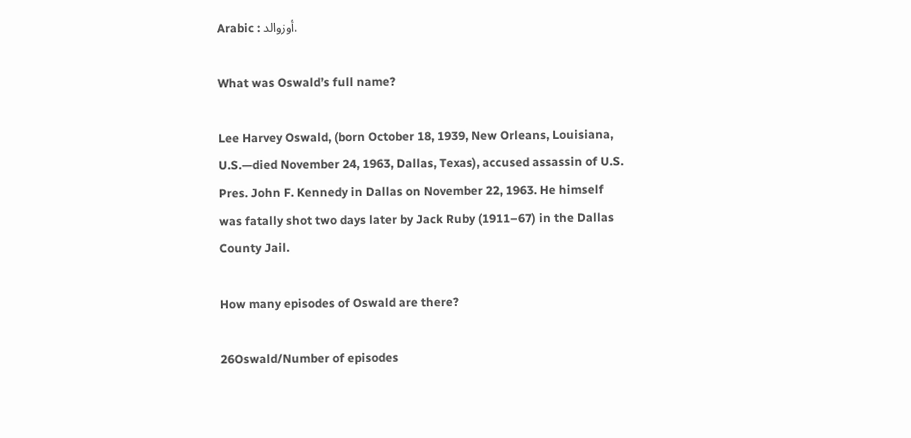Arabic : أوزوالد.

What was Oswald’s full name?

Lee Harvey Oswald, (born October 18, 1939, New Orleans, Louisiana, U.S.—died November 24, 1963, Dallas, Texas), accused assassin of U.S. Pres. John F. Kennedy in Dallas on November 22, 1963. He himself was fatally shot two days later by Jack Ruby (1911–67) in the Dallas County Jail.

How many episodes of Oswald are there?

26Oswald/Number of episodes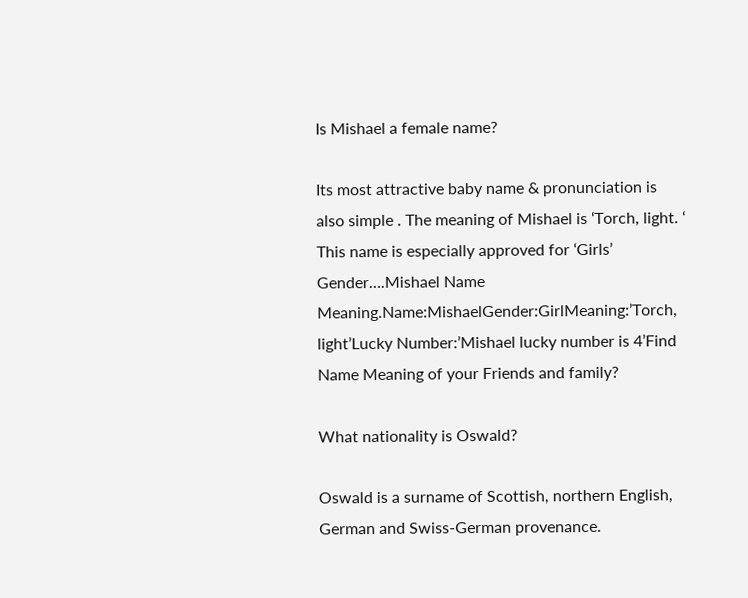Is Mishael a female name?

Its most attractive baby name & pronunciation is also simple . The meaning of Mishael is ‘Torch, light. ‘ This name is especially approved for ‘Girls’ Gender….Mishael Name Meaning.Name:MishaelGender:GirlMeaning:’Torch, light’Lucky Number:’Mishael lucky number is 4’Find Name Meaning of your Friends and family?

What nationality is Oswald?

Oswald is a surname of Scottish, northern English, German and Swiss-German provenance.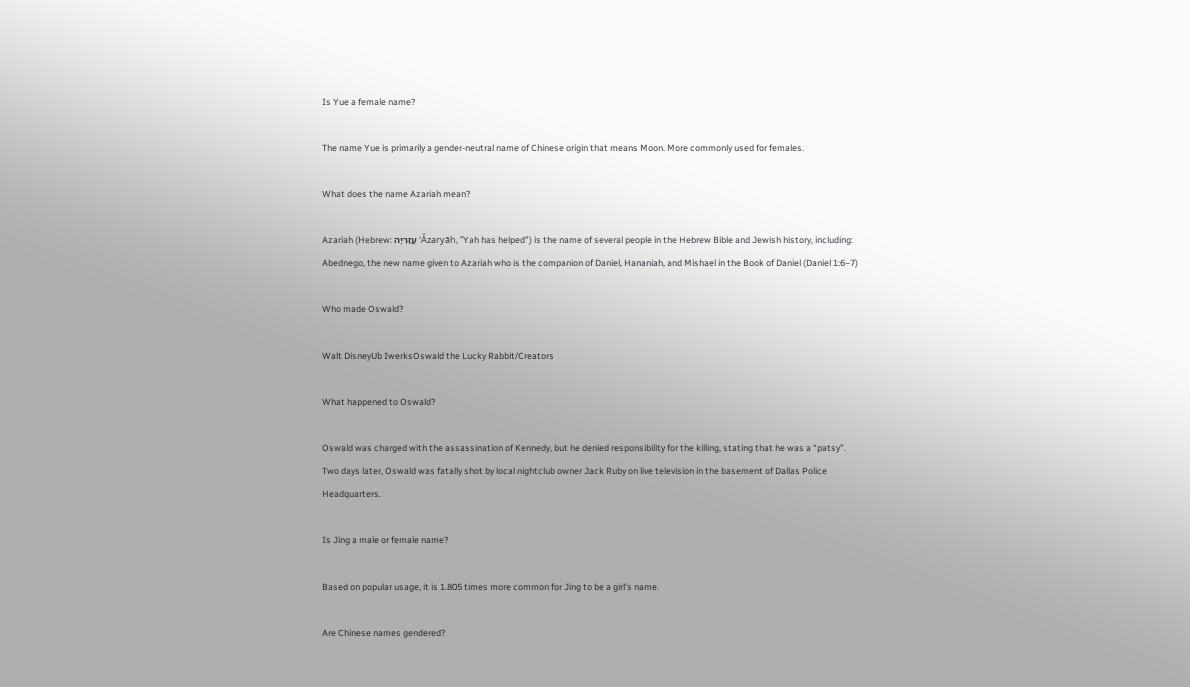Is Yue a female name?

The name Yue is primarily a gender-neutral name of Chinese origin that means Moon. More commonly used for females.

What does the name Azariah mean?

Azariah (Hebrew: עֲזַרְיָה ‘Ǎzaryāh, “Yah has helped”) is the name of several people in the Hebrew Bible and Jewish history, including: Abednego, the new name given to Azariah who is the companion of Daniel, Hananiah, and Mishael in the Book of Daniel (Daniel 1:6–7)

Who made Oswald?

Walt DisneyUb IwerksOswald the Lucky Rabbit/Creators

What happened to Oswald?

Oswald was charged with the assassination of Kennedy, but he denied responsibility for the killing, stating that he was a “patsy”. Two days later, Oswald was fatally shot by local nightclub owner Jack Ruby on live television in the basement of Dallas Police Headquarters.

Is Jing a male or female name?

Based on popular usage, it is 1.805 times more common for Jing to be a girl’s name.

Are Chinese names gendered?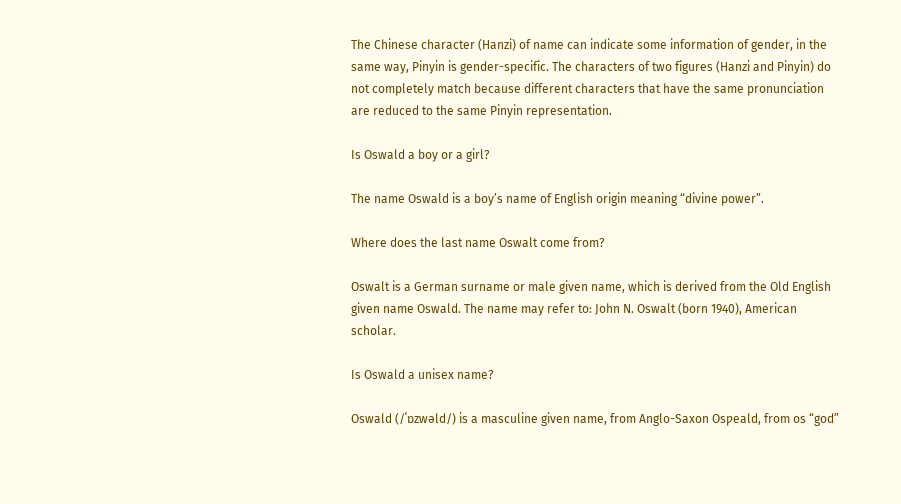The Chinese character (Hanzi) of name can indicate some information of gender, in the same way, Pinyin is gender-specific. The characters of two figures (Hanzi and Pinyin) do not completely match because different characters that have the same pronunciation are reduced to the same Pinyin representation.

Is Oswald a boy or a girl?

The name Oswald is a boy’s name of English origin meaning “divine power”.

Where does the last name Oswalt come from?

Oswalt is a German surname or male given name, which is derived from the Old English given name Oswald. The name may refer to: John N. Oswalt (born 1940), American scholar.

Is Oswald a unisex name?

Oswald (/ˈɒzwəld/) is a masculine given name, from Anglo-Saxon Osƿeald, from os “god”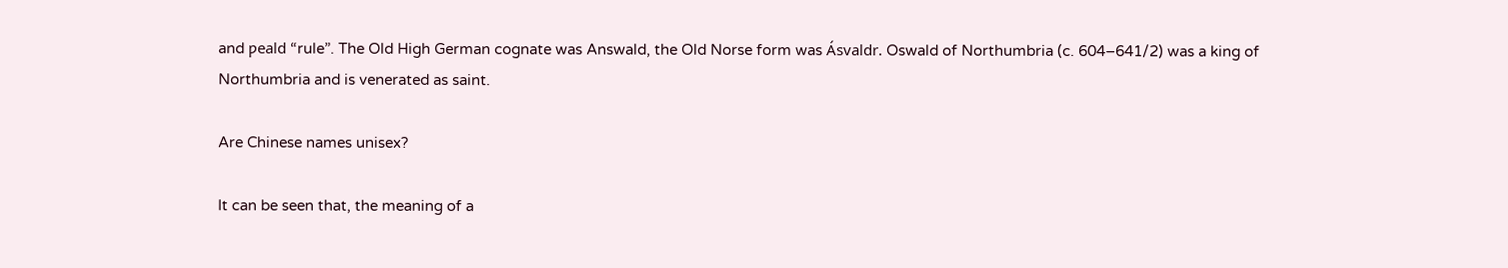and ƿeald “rule”. The Old High German cognate was Answald, the Old Norse form was Ásvaldr. Oswald of Northumbria (c. 604–641/2) was a king of Northumbria and is venerated as saint.

Are Chinese names unisex?

It can be seen that, the meaning of a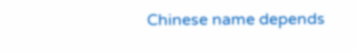Chinese name depends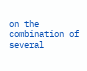on the combination of several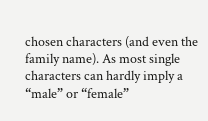chosen characters (and even the family name). As most single characters can hardly imply a “male” or “female”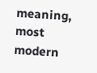meaning, most modern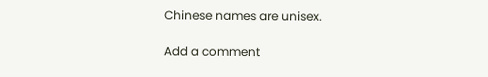Chinese names are unisex.

Add a comment